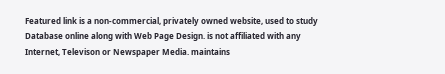Featured link is a non-commercial, privately owned website, used to study Database online along with Web Page Design. is not affiliated with any Internet, Televison or Newspaper Media. maintains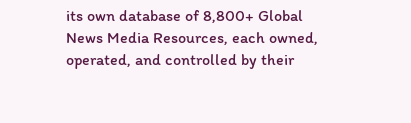its own database of 8,800+ Global News Media Resources, each owned, operated, and controlled by their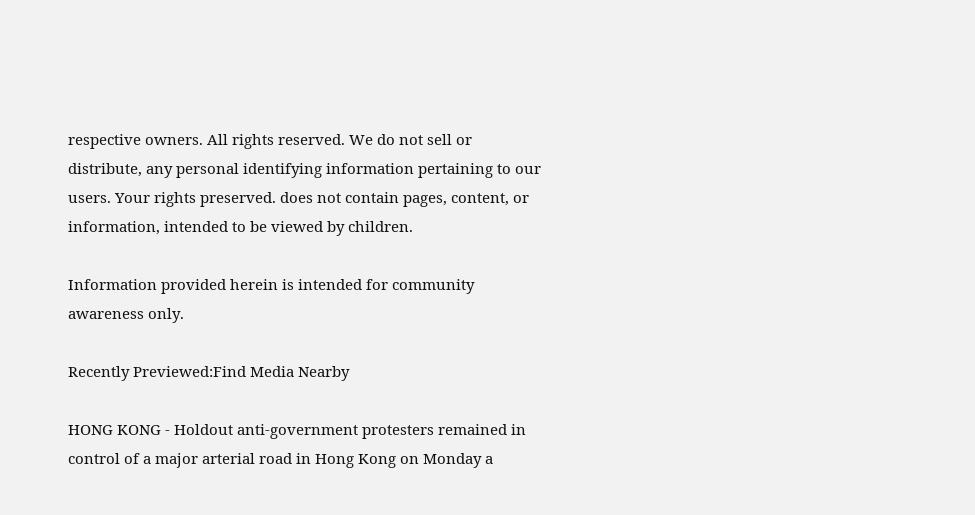respective owners. All rights reserved. We do not sell or distribute, any personal identifying information pertaining to our users. Your rights preserved. does not contain pages, content, or information, intended to be viewed by children.

Information provided herein is intended for community awareness only.

Recently Previewed:Find Media Nearby

HONG KONG - Holdout anti-government protesters remained in control of a major arterial road in Hong Kong on Monday a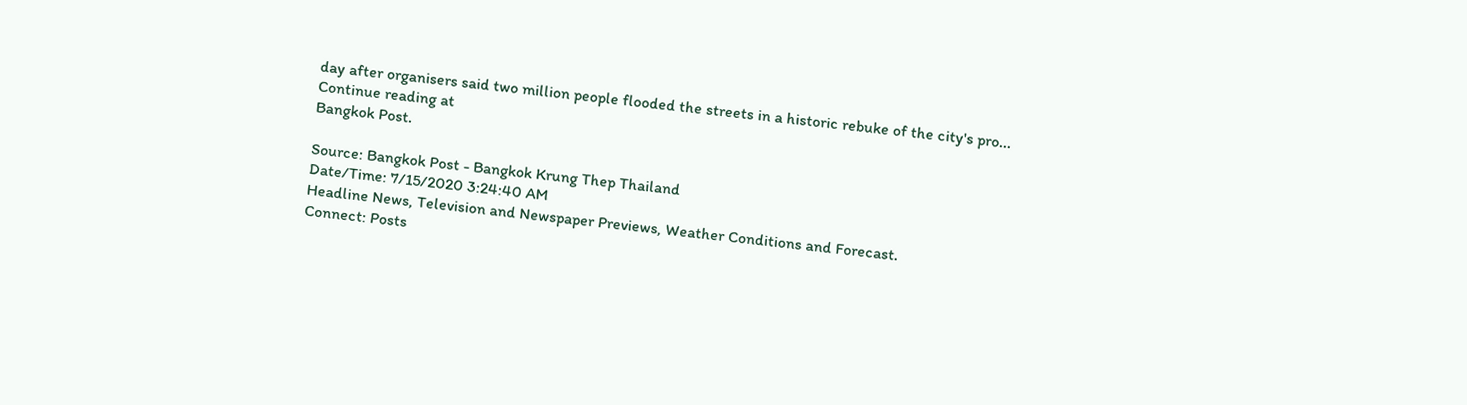day after organisers said two million people flooded the streets in a historic rebuke of the city's pro...
Continue reading at
Bangkok Post.

Source: Bangkok Post - Bangkok Krung Thep Thailand
Date/Time: 7/15/2020 3:24:40 AM
Headline News, Television and Newspaper Previews, Weather Conditions and Forecast.
Connect: Posts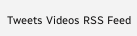Tweets Videos RSS Feed